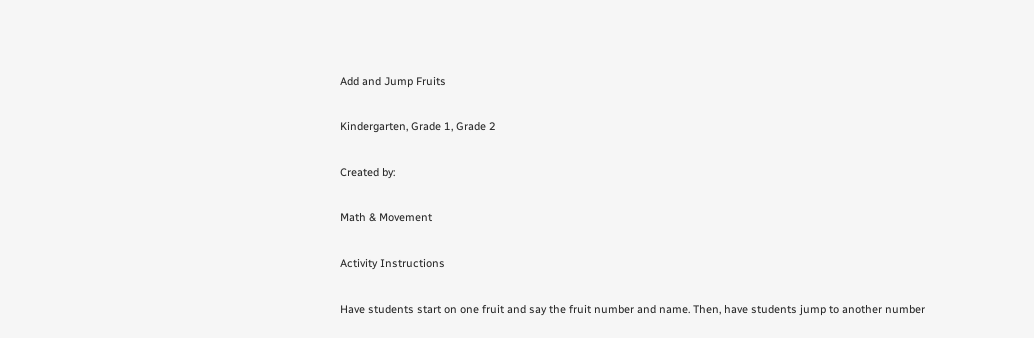Add and Jump Fruits

Kindergarten, Grade 1, Grade 2

Created by:

Math & Movement

Activity Instructions

Have students start on one fruit and say the fruit number and name. Then, have students jump to another number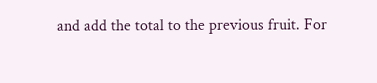and add the total to the previous fruit. For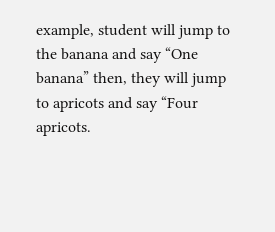example, student will jump to the banana and say “One banana” then, they will jump to apricots and say “Four apricots.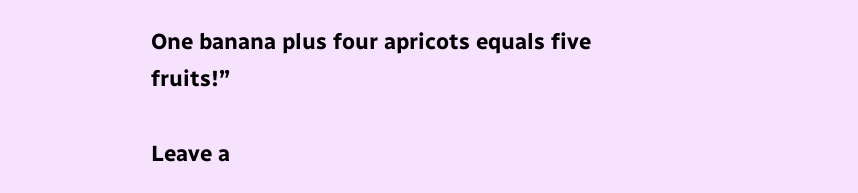One banana plus four apricots equals five fruits!”

Leave a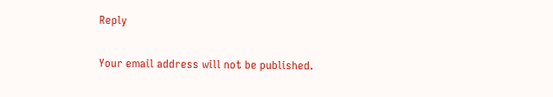Reply

Your email address will not be published.